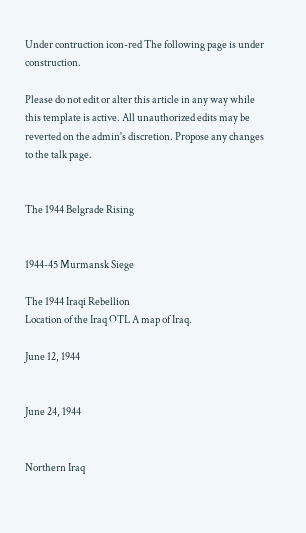Under contruction icon-red The following page is under construction.

Please do not edit or alter this article in any way while this template is active. All unauthorized edits may be reverted on the admin's discretion. Propose any changes to the talk page.


The 1944 Belgrade Rising


1944-45 Murmansk Siege

The 1944 Iraqi Rebellion
Location of the Iraq OTL A map of Iraq.

June 12, 1944


June 24, 1944


Northern Iraq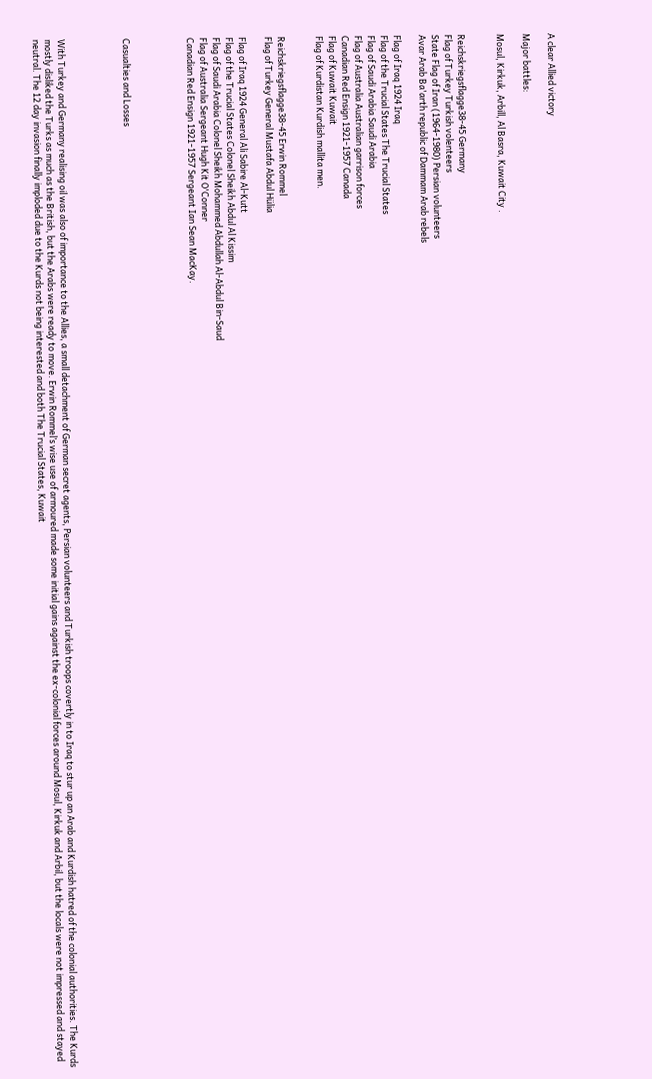A clear Allied victory

Major battles:

Mosul, Kirkuk, Arbill, Al Basra, Kuwait City .


Reichskriegsflagge38-45 Germany
Flag of Turkey Turkish volenteers
State Flag of Iran (1964-1980) Persian volunteers
Avar Arab Ba'arth republic of Dammam Arab rebels

Flag of Iraq 1924 Iraq
Flag of the Trucial States The Trucial States
Flag of Saudi Arabia Saudi Arabia
Flag of Australia Australian garrison forces
Canadian Red Ensign 1921-1957 Canada
Flag of Kuwait Kuwait
Flag of Kurdistan Kurdish mallita men.


Reichskriegsflagge38-45 Erwin Rommel
Flag of Turkey General Mustafa Abdul Hülia

Flag of Iraq 1924 General Ali Sabire Al-Kutt
Flag of the Trucial States Colonel Sheikh Abdul Al Kissim
Flag of Saudi Arabia Colonel Sheikh Mohammed Abdullah Al-Abdul Bin-Saud
Flag of Australia Sergeant Hugh Kit O'Conner
Canadian Red Ensign 1921-1957 Sergeant Ian Sean MacKay.




Casualties and Losses




With Turkey and Germany realising oil was also of importance to the Allies, a small detachment of German secret agents, Persian volunteers and Turkish troops covertly in to Iraq to stur up an Arab and Kurdish hatred of the colonial authorities. The Kurds mostly disliked the Turks as much as the British, but the Arabs were ready to move. Erwin Rommel’s wise use of armoured made some initial gains against the ex-colonial forces around Mosul, Kirkuk and Arbil, but the locals were not impressed and stayed neutral. The 12 day invasion finally imploded due to the Kurds not being interested and both The Trucial States, Kuwait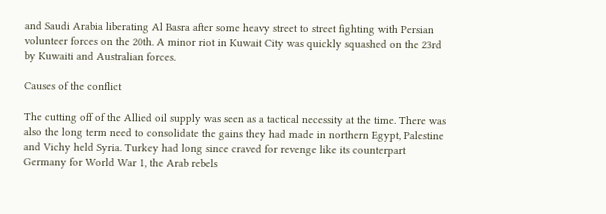and Saudi Arabia liberating Al Basra after some heavy street to street fighting with Persian volunteer forces on the 20th. A minor riot in Kuwait City was quickly squashed on the 23rd by Kuwaiti and Australian forces.

Causes of the conflict

The cutting off of the Allied oil supply was seen as a tactical necessity at the time. There was also the long term need to consolidate the gains they had made in northern Egypt, Palestine and Vichy held Syria. Turkey had long since craved for revenge like its counterpart Germany for World War 1, the Arab rebels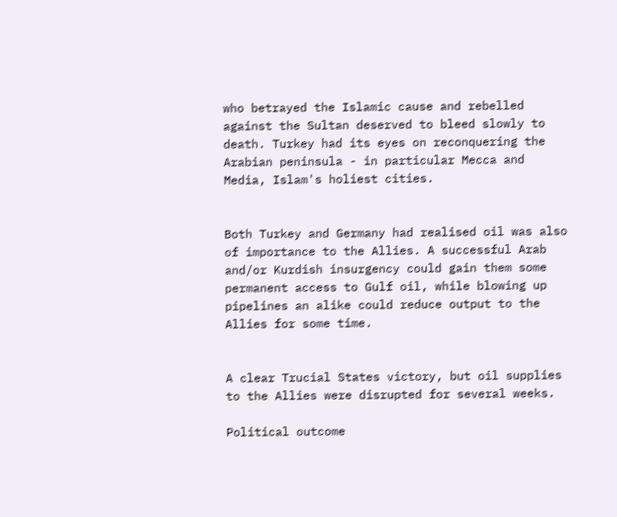who betrayed the Islamic cause and rebelled against the Sultan deserved to bleed slowly to death. Turkey had its eyes on reconquering the Arabian peninsula - in particular Mecca and Media, Islam's holiest cities.


Both Turkey and Germany had realised oil was also of importance to the Allies. A successful Arab and/or Kurdish insurgency could gain them some permanent access to Gulf oil, while blowing up pipelines an alike could reduce output to the Allies for some time.


A clear Trucial States victory, but oil supplies to the Allies were disrupted for several weeks.

Political outcome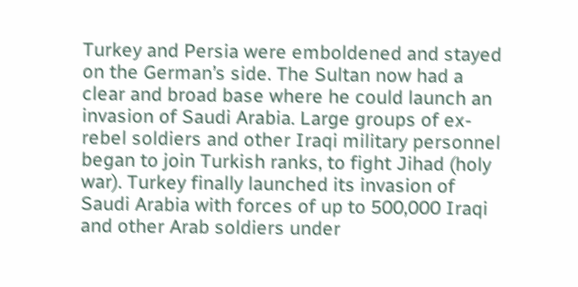Turkey and Persia were emboldened and stayed on the German’s side. The Sultan now had a clear and broad base where he could launch an invasion of Saudi Arabia. Large groups of ex-rebel soldiers and other Iraqi military personnel began to join Turkish ranks, to fight Jihad (holy war). Turkey finally launched its invasion of Saudi Arabia with forces of up to 500,000 Iraqi and other Arab soldiers under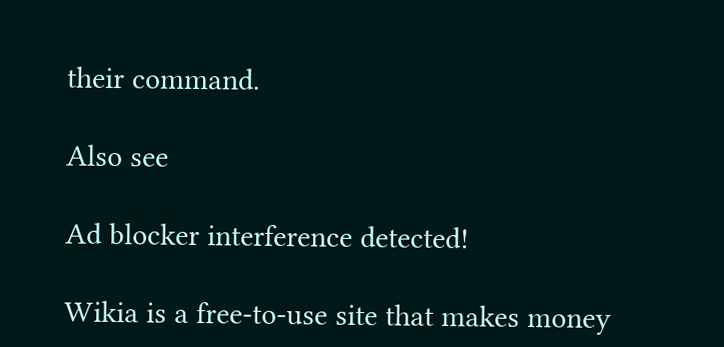their command.

Also see

Ad blocker interference detected!

Wikia is a free-to-use site that makes money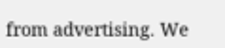from advertising. We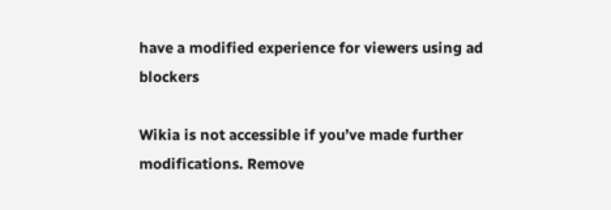have a modified experience for viewers using ad blockers

Wikia is not accessible if you’ve made further modifications. Remove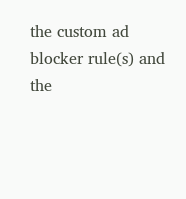the custom ad blocker rule(s) and the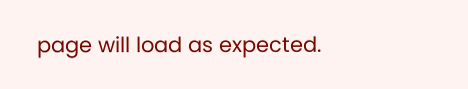page will load as expected.